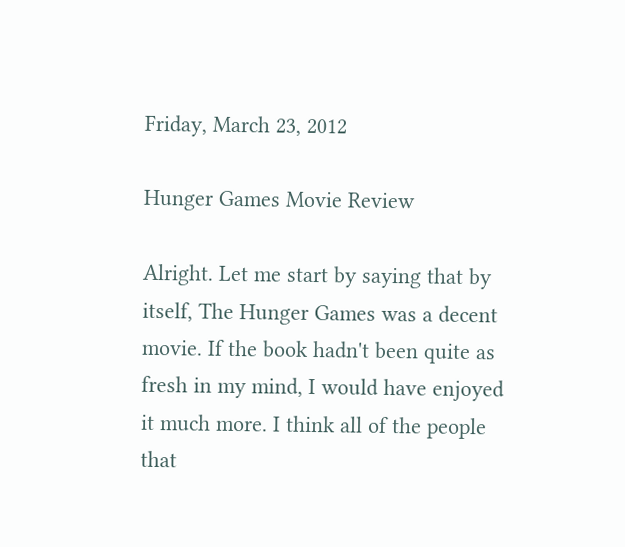Friday, March 23, 2012

Hunger Games Movie Review

Alright. Let me start by saying that by itself, The Hunger Games was a decent movie. If the book hadn't been quite as fresh in my mind, I would have enjoyed it much more. I think all of the people that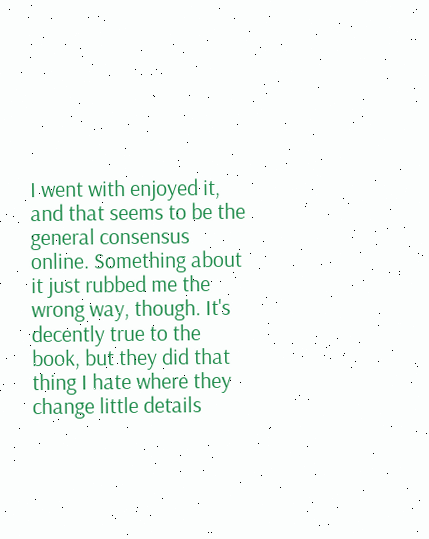I went with enjoyed it, and that seems to be the general consensus online. Something about it just rubbed me the wrong way, though. It's decently true to the book, but they did that thing I hate where they change little details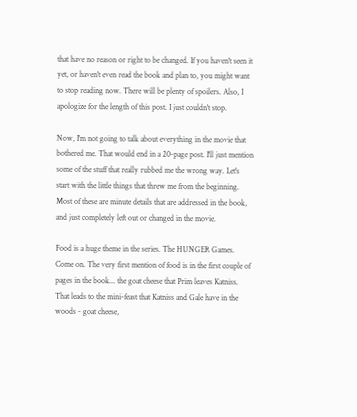that have no reason or right to be changed. If you haven't seen it yet, or haven't even read the book and plan to, you might want to stop reading now. There will be plenty of spoilers. Also, I apologize for the length of this post. I just couldn't stop.

Now, I'm not going to talk about everything in the movie that bothered me. That would end in a 20-page post. I'll just mention some of the stuff that really rubbed me the wrong way. Let's start with the little things that threw me from the beginning. Most of these are minute details that are addressed in the book, and just completely left out or changed in the movie.

Food is a huge theme in the series. The HUNGER Games. Come on. The very first mention of food is in the first couple of pages in the book... the goat cheese that Prim leaves Katniss. That leads to the mini-feast that Katniss and Gale have in the woods - goat cheese,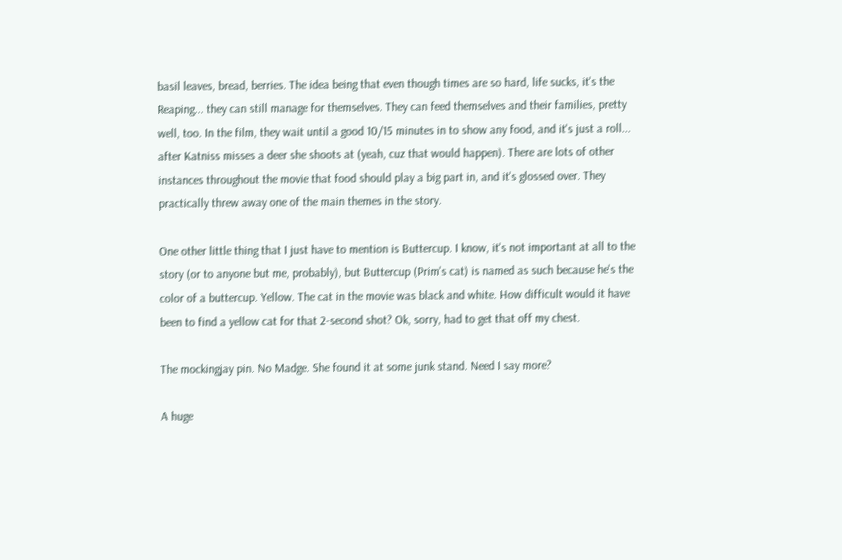basil leaves, bread, berries. The idea being that even though times are so hard, life sucks, it's the Reaping... they can still manage for themselves. They can feed themselves and their families, pretty well, too. In the film, they wait until a good 10/15 minutes in to show any food, and it's just a roll... after Katniss misses a deer she shoots at (yeah, cuz that would happen). There are lots of other instances throughout the movie that food should play a big part in, and it's glossed over. They practically threw away one of the main themes in the story.

One other little thing that I just have to mention is Buttercup. I know, it's not important at all to the story (or to anyone but me, probably), but Buttercup (Prim's cat) is named as such because he's the color of a buttercup. Yellow. The cat in the movie was black and white. How difficult would it have been to find a yellow cat for that 2-second shot? Ok, sorry, had to get that off my chest.

The mockingjay pin. No Madge. She found it at some junk stand. Need I say more?

A huge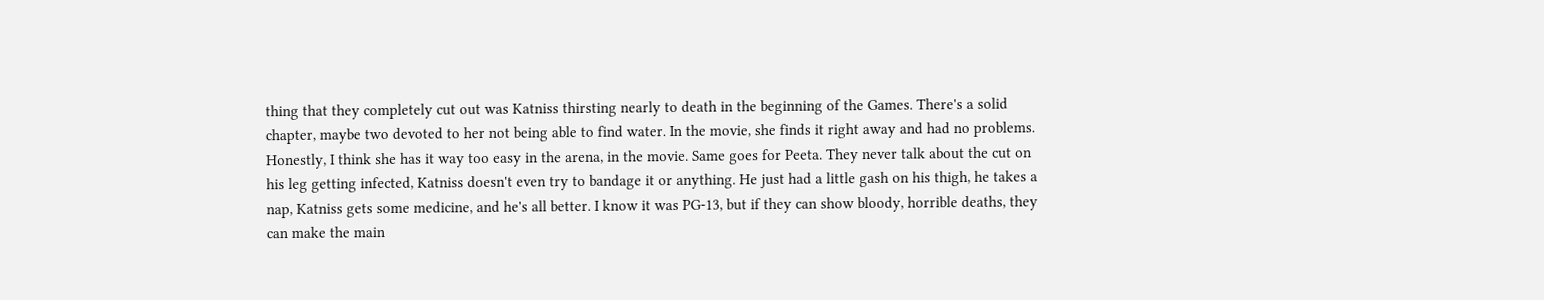thing that they completely cut out was Katniss thirsting nearly to death in the beginning of the Games. There's a solid chapter, maybe two devoted to her not being able to find water. In the movie, she finds it right away and had no problems. Honestly, I think she has it way too easy in the arena, in the movie. Same goes for Peeta. They never talk about the cut on his leg getting infected, Katniss doesn't even try to bandage it or anything. He just had a little gash on his thigh, he takes a nap, Katniss gets some medicine, and he's all better. I know it was PG-13, but if they can show bloody, horrible deaths, they can make the main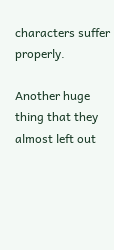characters suffer properly.

Another huge thing that they almost left out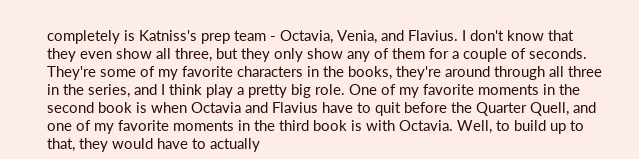completely is Katniss's prep team - Octavia, Venia, and Flavius. I don't know that they even show all three, but they only show any of them for a couple of seconds. They're some of my favorite characters in the books, they're around through all three in the series, and I think play a pretty big role. One of my favorite moments in the second book is when Octavia and Flavius have to quit before the Quarter Quell, and one of my favorite moments in the third book is with Octavia. Well, to build up to that, they would have to actually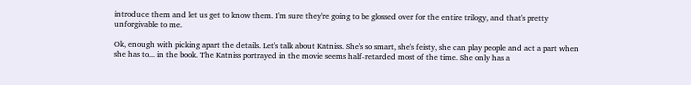introduce them and let us get to know them. I'm sure they're going to be glossed over for the entire trilogy, and that's pretty unforgivable to me.

Ok, enough with picking apart the details. Let's talk about Katniss. She's so smart, she's feisty, she can play people and act a part when she has to... in the book. The Katniss portrayed in the movie seems half-retarded most of the time. She only has a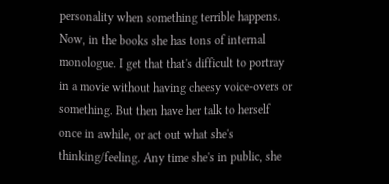personality when something terrible happens. Now, in the books she has tons of internal monologue. I get that that's difficult to portray in a movie without having cheesy voice-overs or something. But then have her talk to herself once in awhile, or act out what she's thinking/feeling. Any time she's in public, she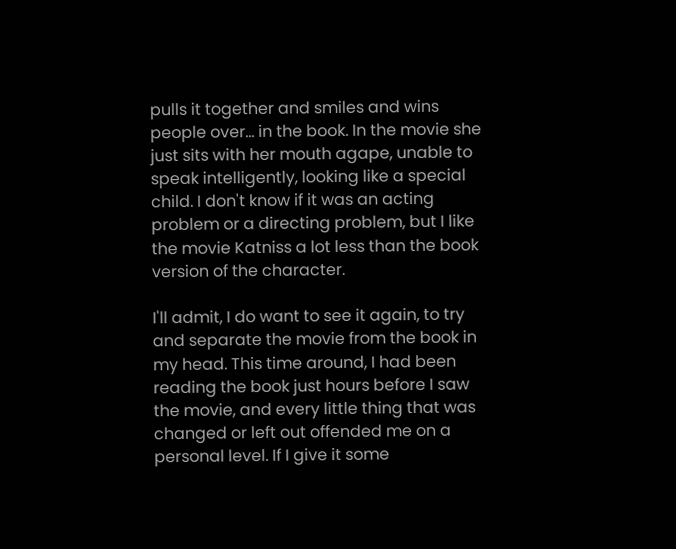pulls it together and smiles and wins people over... in the book. In the movie she just sits with her mouth agape, unable to speak intelligently, looking like a special child. I don't know if it was an acting problem or a directing problem, but I like the movie Katniss a lot less than the book version of the character.

I'll admit, I do want to see it again, to try and separate the movie from the book in my head. This time around, I had been reading the book just hours before I saw the movie, and every little thing that was changed or left out offended me on a personal level. If I give it some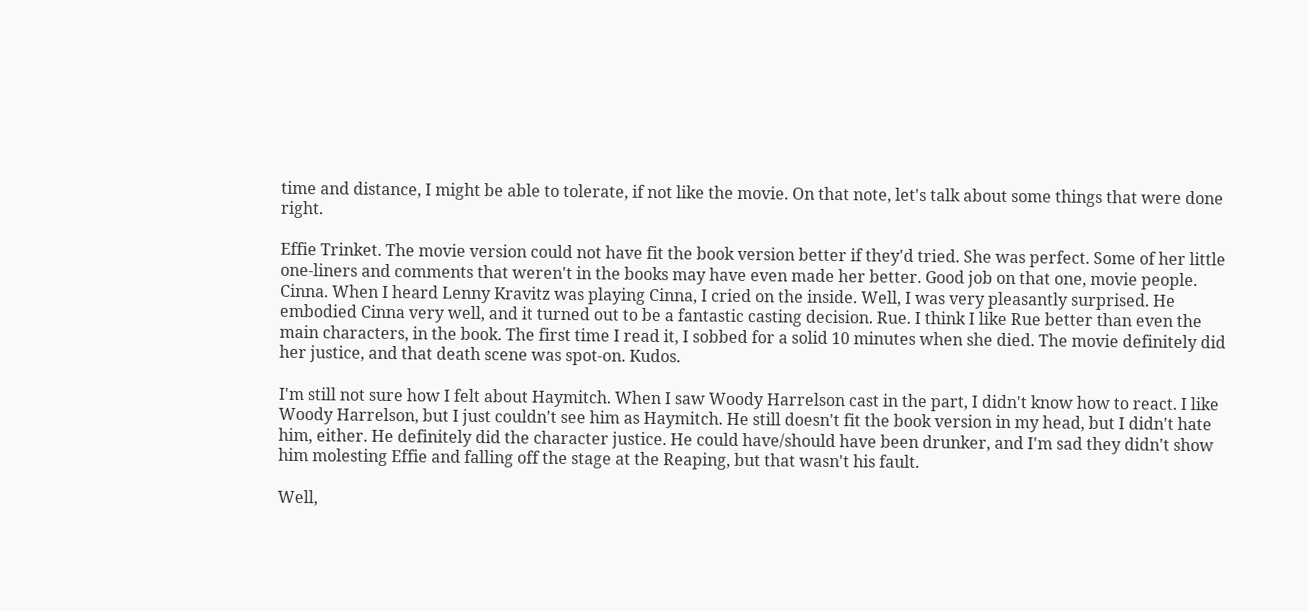time and distance, I might be able to tolerate, if not like the movie. On that note, let's talk about some things that were done right.

Effie Trinket. The movie version could not have fit the book version better if they'd tried. She was perfect. Some of her little one-liners and comments that weren't in the books may have even made her better. Good job on that one, movie people. Cinna. When I heard Lenny Kravitz was playing Cinna, I cried on the inside. Well, I was very pleasantly surprised. He embodied Cinna very well, and it turned out to be a fantastic casting decision. Rue. I think I like Rue better than even the main characters, in the book. The first time I read it, I sobbed for a solid 10 minutes when she died. The movie definitely did her justice, and that death scene was spot-on. Kudos.

I'm still not sure how I felt about Haymitch. When I saw Woody Harrelson cast in the part, I didn't know how to react. I like Woody Harrelson, but I just couldn't see him as Haymitch. He still doesn't fit the book version in my head, but I didn't hate him, either. He definitely did the character justice. He could have/should have been drunker, and I'm sad they didn't show him molesting Effie and falling off the stage at the Reaping, but that wasn't his fault.

Well,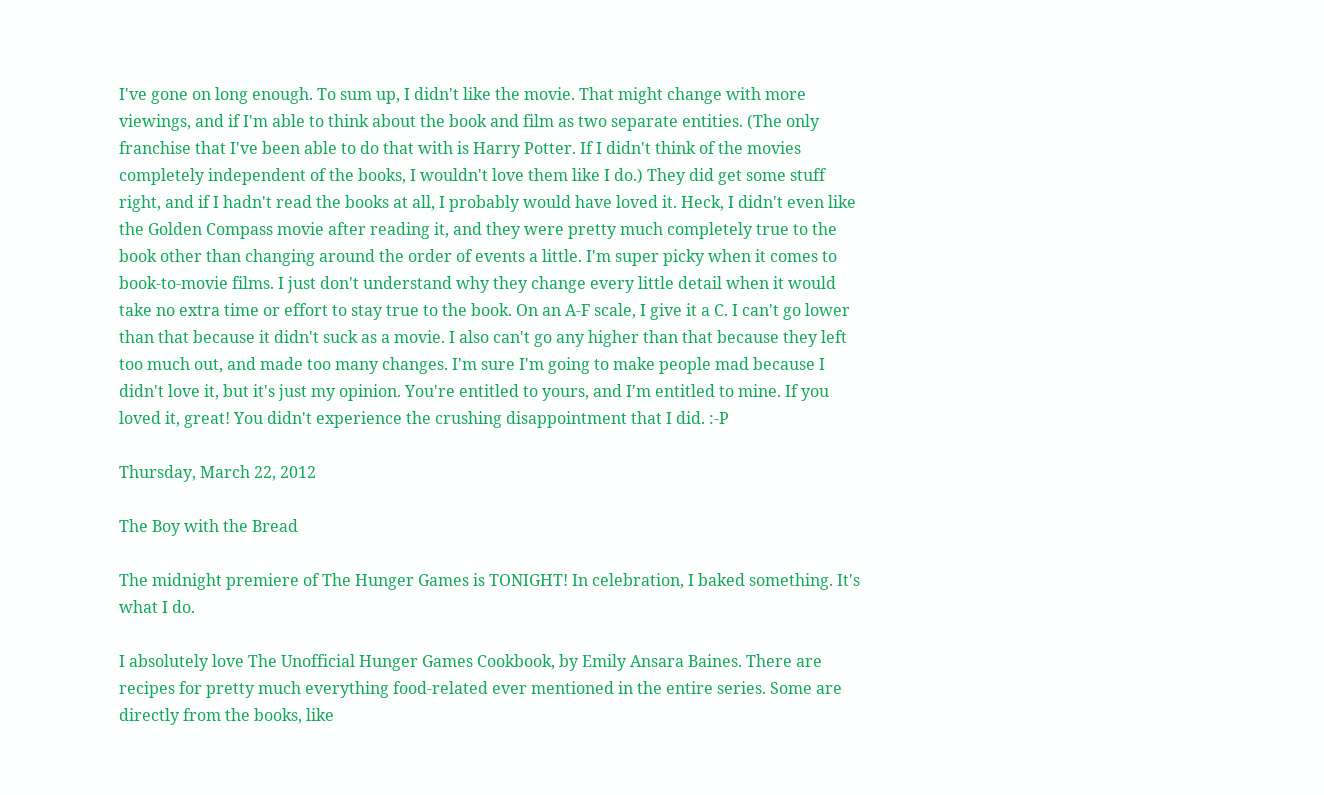I've gone on long enough. To sum up, I didn't like the movie. That might change with more viewings, and if I'm able to think about the book and film as two separate entities. (The only franchise that I've been able to do that with is Harry Potter. If I didn't think of the movies completely independent of the books, I wouldn't love them like I do.) They did get some stuff right, and if I hadn't read the books at all, I probably would have loved it. Heck, I didn't even like the Golden Compass movie after reading it, and they were pretty much completely true to the book other than changing around the order of events a little. I'm super picky when it comes to book-to-movie films. I just don't understand why they change every little detail when it would take no extra time or effort to stay true to the book. On an A-F scale, I give it a C. I can't go lower than that because it didn't suck as a movie. I also can't go any higher than that because they left too much out, and made too many changes. I'm sure I'm going to make people mad because I didn't love it, but it's just my opinion. You're entitled to yours, and I'm entitled to mine. If you loved it, great! You didn't experience the crushing disappointment that I did. :-P

Thursday, March 22, 2012

The Boy with the Bread

The midnight premiere of The Hunger Games is TONIGHT! In celebration, I baked something. It's what I do.

I absolutely love The Unofficial Hunger Games Cookbook, by Emily Ansara Baines. There are recipes for pretty much everything food-related ever mentioned in the entire series. Some are directly from the books, like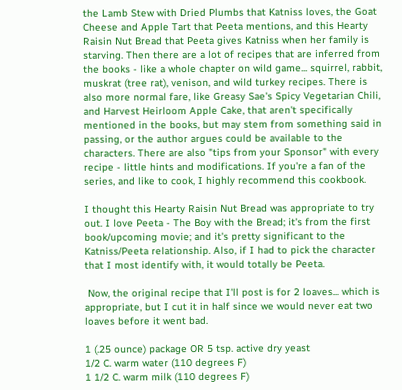the Lamb Stew with Dried Plumbs that Katniss loves, the Goat Cheese and Apple Tart that Peeta mentions, and this Hearty Raisin Nut Bread that Peeta gives Katniss when her family is starving. Then there are a lot of recipes that are inferred from the books - like a whole chapter on wild game... squirrel, rabbit, muskrat (tree rat), venison, and wild turkey recipes. There is also more normal fare, like Greasy Sae's Spicy Vegetarian Chili, and Harvest Heirloom Apple Cake, that aren't specifically mentioned in the books, but may stem from something said in passing, or the author argues could be available to the characters. There are also "tips from your Sponsor" with every recipe - little hints and modifications. If you're a fan of the series, and like to cook, I highly recommend this cookbook.

I thought this Hearty Raisin Nut Bread was appropriate to try out. I love Peeta - The Boy with the Bread; it's from the first book/upcoming movie; and it's pretty significant to the Katniss/Peeta relationship. Also, if I had to pick the character that I most identify with, it would totally be Peeta.

 Now, the original recipe that I'll post is for 2 loaves... which is appropriate, but I cut it in half since we would never eat two loaves before it went bad.

1 (.25 ounce) package OR 5 tsp. active dry yeast
1/2 C. warm water (110 degrees F)
1 1/2 C. warm milk (110 degrees F)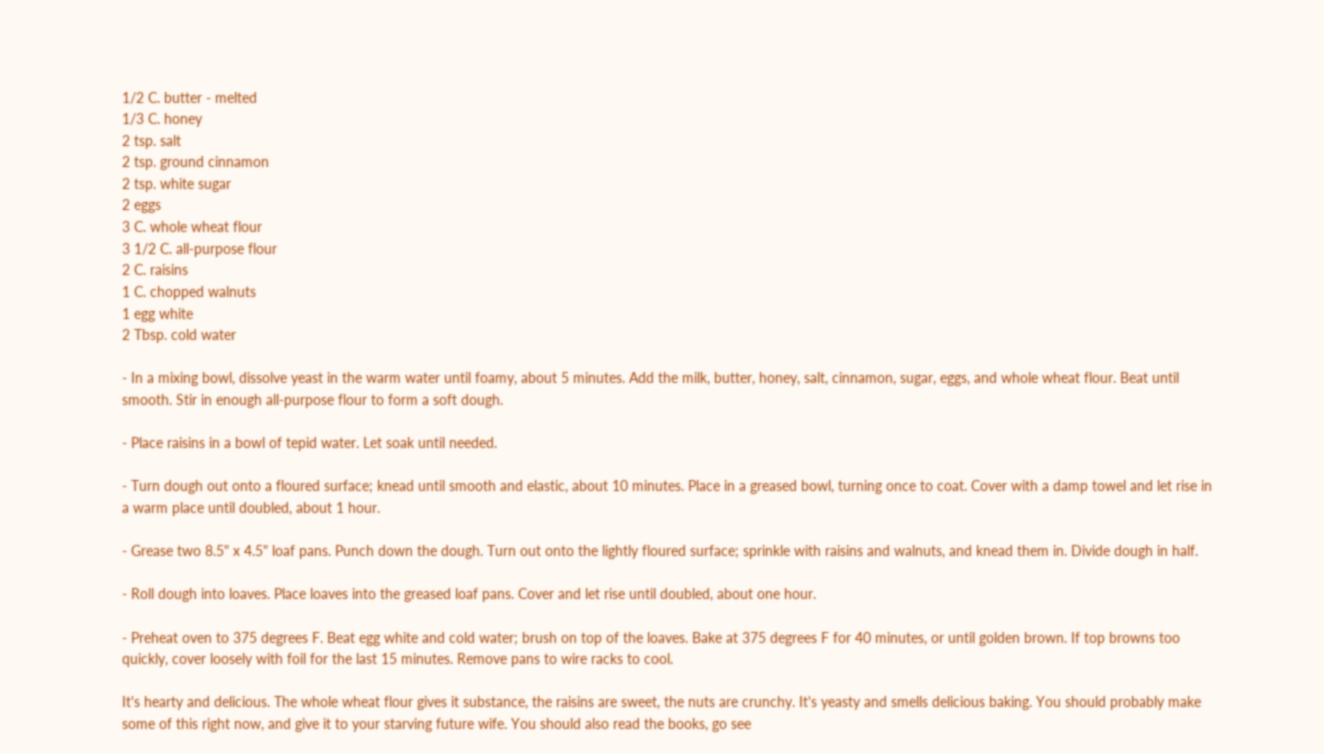1/2 C. butter - melted
1/3 C. honey
2 tsp. salt
2 tsp. ground cinnamon
2 tsp. white sugar
2 eggs
3 C. whole wheat flour
3 1/2 C. all-purpose flour
2 C. raisins
1 C. chopped walnuts
1 egg white
2 Tbsp. cold water

- In a mixing bowl, dissolve yeast in the warm water until foamy, about 5 minutes. Add the milk, butter, honey, salt, cinnamon, sugar, eggs, and whole wheat flour. Beat until smooth. Stir in enough all-purpose flour to form a soft dough.

- Place raisins in a bowl of tepid water. Let soak until needed.

- Turn dough out onto a floured surface; knead until smooth and elastic, about 10 minutes. Place in a greased bowl, turning once to coat. Cover with a damp towel and let rise in a warm place until doubled, about 1 hour.

- Grease two 8.5" x 4.5" loaf pans. Punch down the dough. Turn out onto the lightly floured surface; sprinkle with raisins and walnuts, and knead them in. Divide dough in half.

- Roll dough into loaves. Place loaves into the greased loaf pans. Cover and let rise until doubled, about one hour.

- Preheat oven to 375 degrees F. Beat egg white and cold water; brush on top of the loaves. Bake at 375 degrees F for 40 minutes, or until golden brown. If top browns too quickly, cover loosely with foil for the last 15 minutes. Remove pans to wire racks to cool.

It's hearty and delicious. The whole wheat flour gives it substance, the raisins are sweet, the nuts are crunchy. It's yeasty and smells delicious baking. You should probably make some of this right now, and give it to your starving future wife. You should also read the books, go see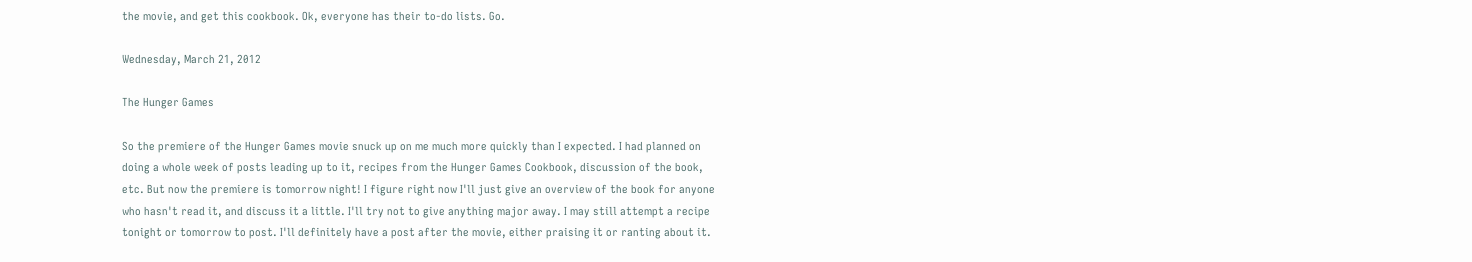the movie, and get this cookbook. Ok, everyone has their to-do lists. Go.

Wednesday, March 21, 2012

The Hunger Games

So the premiere of the Hunger Games movie snuck up on me much more quickly than I expected. I had planned on doing a whole week of posts leading up to it, recipes from the Hunger Games Cookbook, discussion of the book, etc. But now the premiere is tomorrow night! I figure right now I'll just give an overview of the book for anyone who hasn't read it, and discuss it a little. I'll try not to give anything major away. I may still attempt a recipe tonight or tomorrow to post. I'll definitely have a post after the movie, either praising it or ranting about it.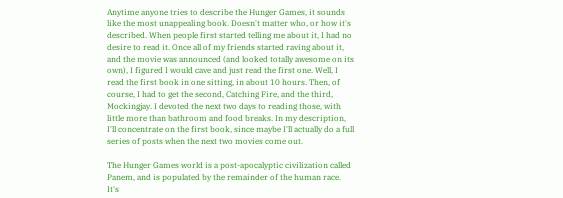Anytime anyone tries to describe the Hunger Games, it sounds like the most unappealing book. Doesn't matter who, or how it's described. When people first started telling me about it, I had no desire to read it. Once all of my friends started raving about it, and the movie was announced (and looked totally awesome on its own), I figured I would cave and just read the first one. Well, I read the first book in one sitting, in about 10 hours. Then, of course, I had to get the second, Catching Fire, and the third, Mockingjay. I devoted the next two days to reading those, with little more than bathroom and food breaks. In my description, I'll concentrate on the first book, since maybe I'll actually do a full series of posts when the next two movies come out.

The Hunger Games world is a post-apocalyptic civilization called Panem, and is populated by the remainder of the human race. It's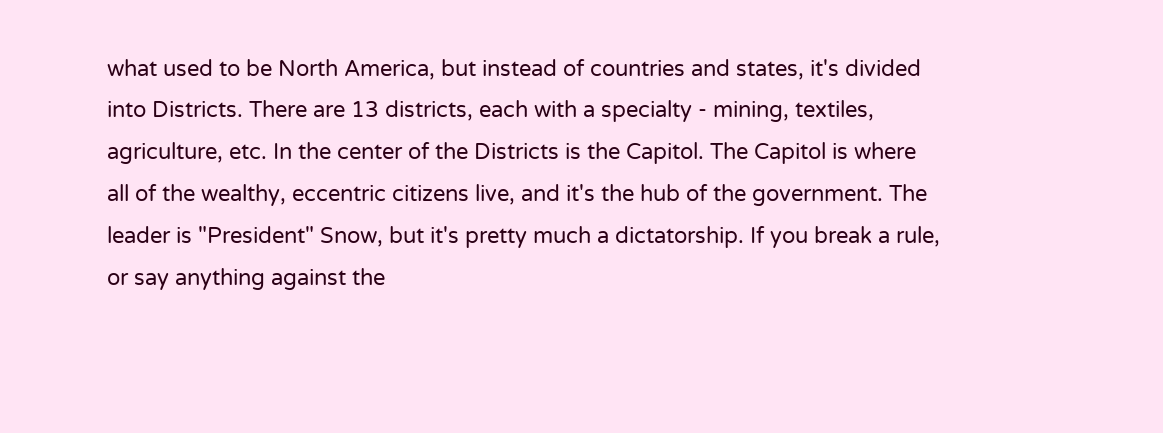what used to be North America, but instead of countries and states, it's divided into Districts. There are 13 districts, each with a specialty - mining, textiles, agriculture, etc. In the center of the Districts is the Capitol. The Capitol is where all of the wealthy, eccentric citizens live, and it's the hub of the government. The leader is "President" Snow, but it's pretty much a dictatorship. If you break a rule, or say anything against the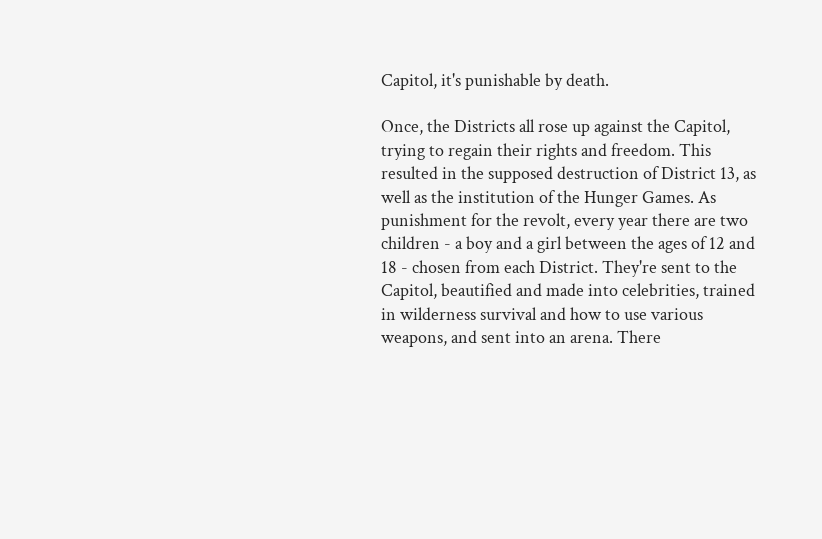Capitol, it's punishable by death.

Once, the Districts all rose up against the Capitol, trying to regain their rights and freedom. This resulted in the supposed destruction of District 13, as well as the institution of the Hunger Games. As punishment for the revolt, every year there are two children - a boy and a girl between the ages of 12 and 18 - chosen from each District. They're sent to the Capitol, beautified and made into celebrities, trained in wilderness survival and how to use various weapons, and sent into an arena. There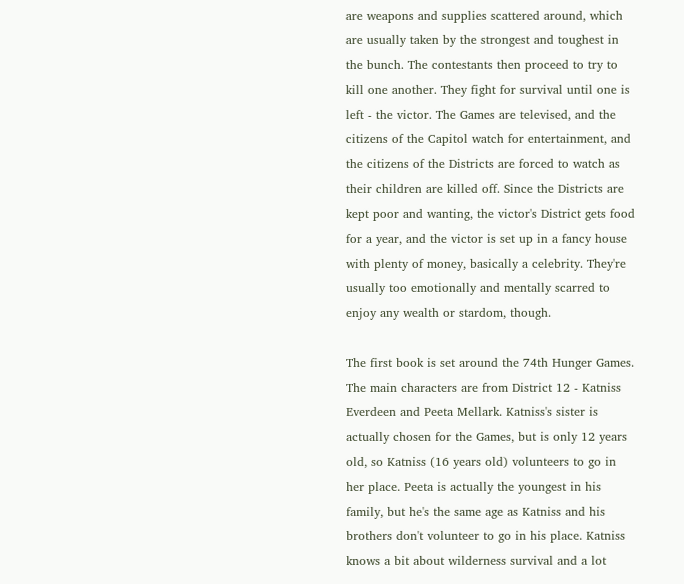are weapons and supplies scattered around, which are usually taken by the strongest and toughest in the bunch. The contestants then proceed to try to kill one another. They fight for survival until one is left - the victor. The Games are televised, and the citizens of the Capitol watch for entertainment, and the citizens of the Districts are forced to watch as their children are killed off. Since the Districts are kept poor and wanting, the victor's District gets food for a year, and the victor is set up in a fancy house with plenty of money, basically a celebrity. They're usually too emotionally and mentally scarred to enjoy any wealth or stardom, though.

The first book is set around the 74th Hunger Games. The main characters are from District 12 - Katniss Everdeen and Peeta Mellark. Katniss's sister is actually chosen for the Games, but is only 12 years old, so Katniss (16 years old) volunteers to go in her place. Peeta is actually the youngest in his family, but he's the same age as Katniss and his brothers don't volunteer to go in his place. Katniss knows a bit about wilderness survival and a lot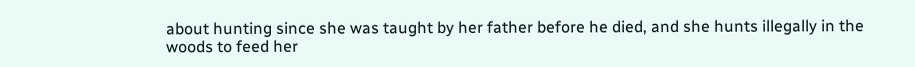about hunting since she was taught by her father before he died, and she hunts illegally in the woods to feed her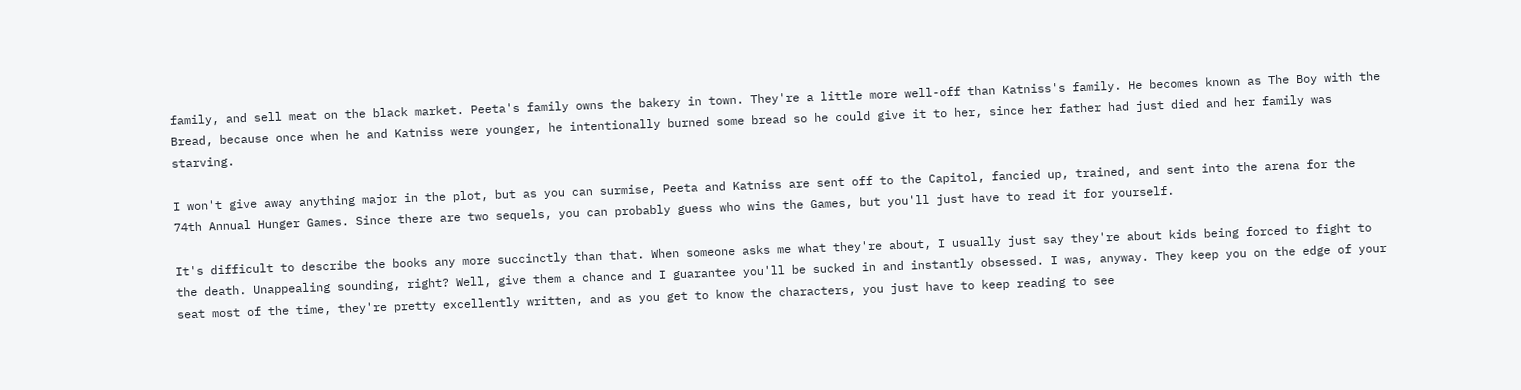family, and sell meat on the black market. Peeta's family owns the bakery in town. They're a little more well-off than Katniss's family. He becomes known as The Boy with the Bread, because once when he and Katniss were younger, he intentionally burned some bread so he could give it to her, since her father had just died and her family was starving.

I won't give away anything major in the plot, but as you can surmise, Peeta and Katniss are sent off to the Capitol, fancied up, trained, and sent into the arena for the 74th Annual Hunger Games. Since there are two sequels, you can probably guess who wins the Games, but you'll just have to read it for yourself.

It's difficult to describe the books any more succinctly than that. When someone asks me what they're about, I usually just say they're about kids being forced to fight to the death. Unappealing sounding, right? Well, give them a chance and I guarantee you'll be sucked in and instantly obsessed. I was, anyway. They keep you on the edge of your seat most of the time, they're pretty excellently written, and as you get to know the characters, you just have to keep reading to see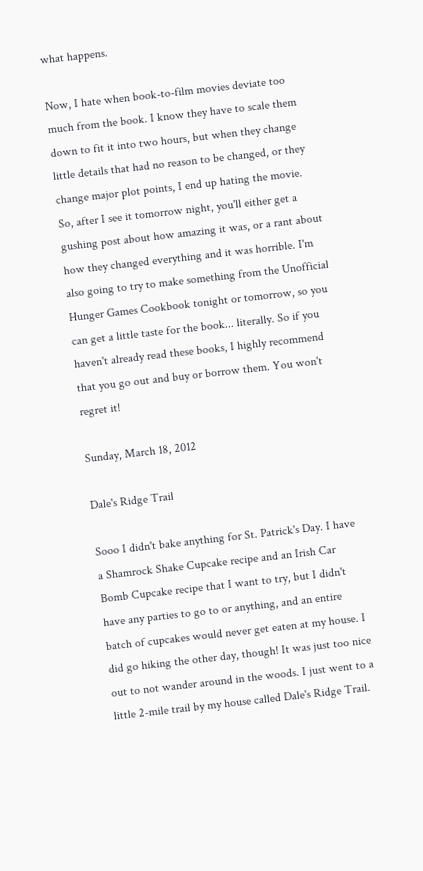what happens.

Now, I hate when book-to-film movies deviate too much from the book. I know they have to scale them down to fit it into two hours, but when they change little details that had no reason to be changed, or they change major plot points, I end up hating the movie. So, after I see it tomorrow night, you'll either get a gushing post about how amazing it was, or a rant about how they changed everything and it was horrible. I'm also going to try to make something from the Unofficial Hunger Games Cookbook tonight or tomorrow, so you can get a little taste for the book... literally. So if you haven't already read these books, I highly recommend that you go out and buy or borrow them. You won't regret it!

Sunday, March 18, 2012

Dale's Ridge Trail

Sooo I didn't bake anything for St. Patrick's Day. I have a Shamrock Shake Cupcake recipe and an Irish Car Bomb Cupcake recipe that I want to try, but I didn't have any parties to go to or anything, and an entire batch of cupcakes would never get eaten at my house. I did go hiking the other day, though! It was just too nice out to not wander around in the woods. I just went to a little 2-mile trail by my house called Dale's Ridge Trail.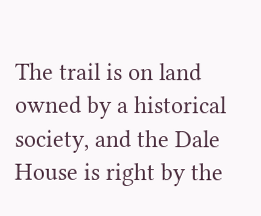The trail is on land owned by a historical society, and the Dale House is right by the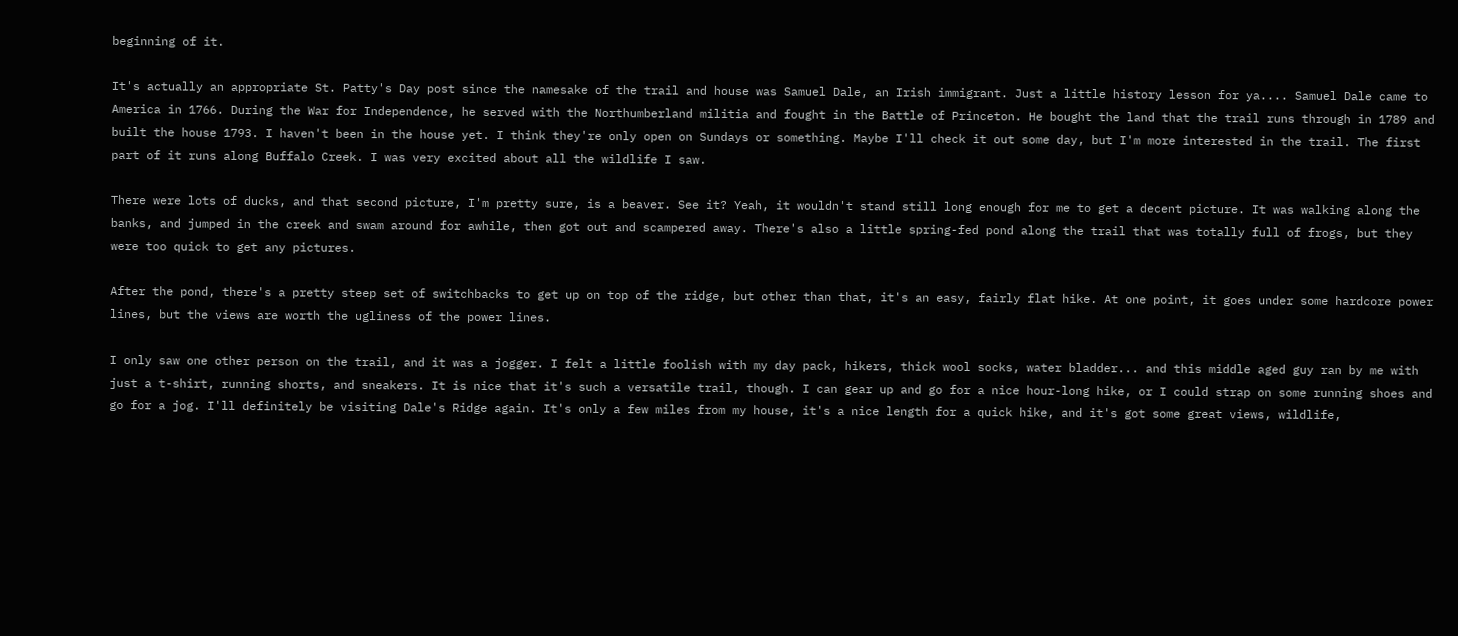beginning of it.

It's actually an appropriate St. Patty's Day post since the namesake of the trail and house was Samuel Dale, an Irish immigrant. Just a little history lesson for ya.... Samuel Dale came to America in 1766. During the War for Independence, he served with the Northumberland militia and fought in the Battle of Princeton. He bought the land that the trail runs through in 1789 and built the house 1793. I haven't been in the house yet. I think they're only open on Sundays or something. Maybe I'll check it out some day, but I'm more interested in the trail. The first part of it runs along Buffalo Creek. I was very excited about all the wildlife I saw.

There were lots of ducks, and that second picture, I'm pretty sure, is a beaver. See it? Yeah, it wouldn't stand still long enough for me to get a decent picture. It was walking along the banks, and jumped in the creek and swam around for awhile, then got out and scampered away. There's also a little spring-fed pond along the trail that was totally full of frogs, but they were too quick to get any pictures.

After the pond, there's a pretty steep set of switchbacks to get up on top of the ridge, but other than that, it's an easy, fairly flat hike. At one point, it goes under some hardcore power lines, but the views are worth the ugliness of the power lines.

I only saw one other person on the trail, and it was a jogger. I felt a little foolish with my day pack, hikers, thick wool socks, water bladder... and this middle aged guy ran by me with just a t-shirt, running shorts, and sneakers. It is nice that it's such a versatile trail, though. I can gear up and go for a nice hour-long hike, or I could strap on some running shoes and go for a jog. I'll definitely be visiting Dale's Ridge again. It's only a few miles from my house, it's a nice length for a quick hike, and it's got some great views, wildlife,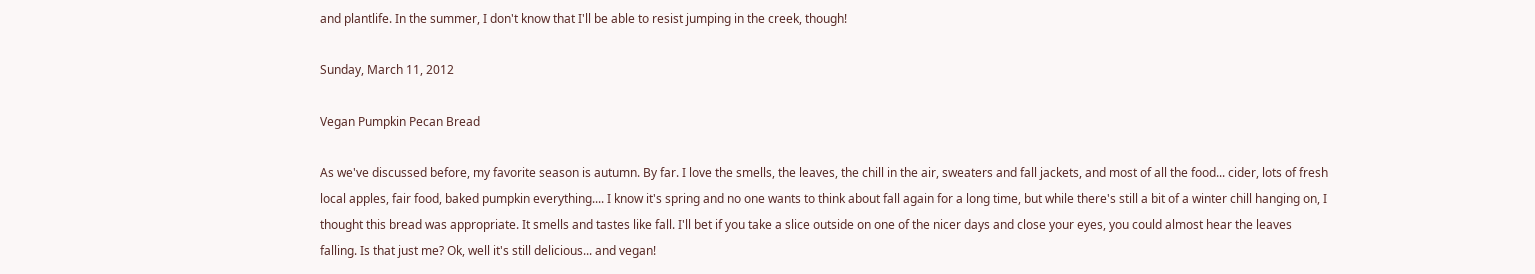and plantlife. In the summer, I don't know that I'll be able to resist jumping in the creek, though!

Sunday, March 11, 2012

Vegan Pumpkin Pecan Bread

As we've discussed before, my favorite season is autumn. By far. I love the smells, the leaves, the chill in the air, sweaters and fall jackets, and most of all the food... cider, lots of fresh local apples, fair food, baked pumpkin everything.... I know it's spring and no one wants to think about fall again for a long time, but while there's still a bit of a winter chill hanging on, I thought this bread was appropriate. It smells and tastes like fall. I'll bet if you take a slice outside on one of the nicer days and close your eyes, you could almost hear the leaves falling. Is that just me? Ok, well it's still delicious... and vegan!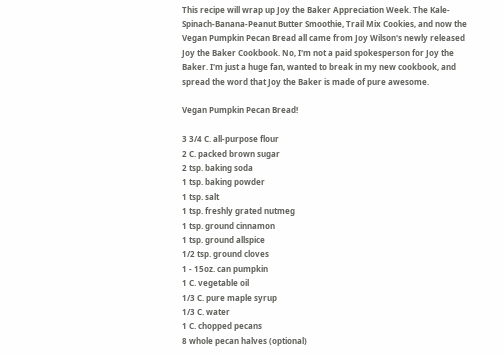This recipe will wrap up Joy the Baker Appreciation Week. The Kale-Spinach-Banana-Peanut Butter Smoothie, Trail Mix Cookies, and now the Vegan Pumpkin Pecan Bread all came from Joy Wilson's newly released Joy the Baker Cookbook. No, I'm not a paid spokesperson for Joy the Baker. I'm just a huge fan, wanted to break in my new cookbook, and spread the word that Joy the Baker is made of pure awesome.

Vegan Pumpkin Pecan Bread!

3 3/4 C. all-purpose flour
2 C. packed brown sugar
2 tsp. baking soda
1 tsp. baking powder
1 tsp. salt
1 tsp. freshly grated nutmeg
1 tsp. ground cinnamon
1 tsp. ground allspice
1/2 tsp. ground cloves
1 - 15oz. can pumpkin
1 C. vegetable oil
1/3 C. pure maple syrup
1/3 C. water
1 C. chopped pecans
8 whole pecan halves (optional)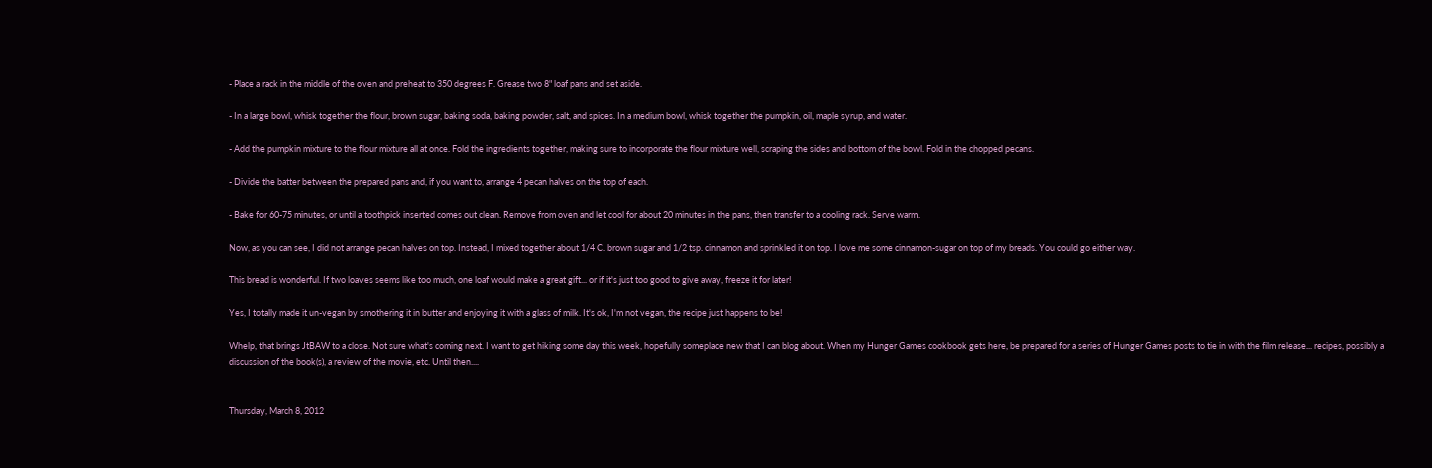- Place a rack in the middle of the oven and preheat to 350 degrees F. Grease two 8" loaf pans and set aside.

- In a large bowl, whisk together the flour, brown sugar, baking soda, baking powder, salt, and spices. In a medium bowl, whisk together the pumpkin, oil, maple syrup, and water.

- Add the pumpkin mixture to the flour mixture all at once. Fold the ingredients together, making sure to incorporate the flour mixture well, scraping the sides and bottom of the bowl. Fold in the chopped pecans.

- Divide the batter between the prepared pans and, if you want to, arrange 4 pecan halves on the top of each.

- Bake for 60-75 minutes, or until a toothpick inserted comes out clean. Remove from oven and let cool for about 20 minutes in the pans, then transfer to a cooling rack. Serve warm.

Now, as you can see, I did not arrange pecan halves on top. Instead, I mixed together about 1/4 C. brown sugar and 1/2 tsp. cinnamon and sprinkled it on top. I love me some cinnamon-sugar on top of my breads. You could go either way.

This bread is wonderful. If two loaves seems like too much, one loaf would make a great gift... or if it's just too good to give away, freeze it for later!

Yes, I totally made it un-vegan by smothering it in butter and enjoying it with a glass of milk. It's ok, I'm not vegan, the recipe just happens to be!

Whelp, that brings JtBAW to a close. Not sure what's coming next. I want to get hiking some day this week, hopefully someplace new that I can blog about. When my Hunger Games cookbook gets here, be prepared for a series of Hunger Games posts to tie in with the film release... recipes, possibly a discussion of the book(s), a review of the movie, etc. Until then....


Thursday, March 8, 2012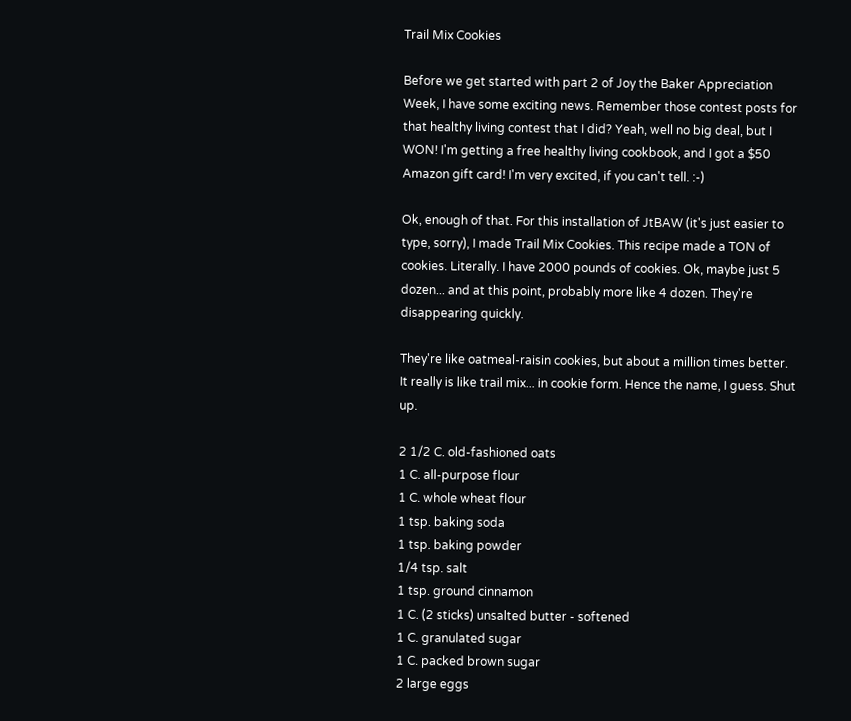Trail Mix Cookies

Before we get started with part 2 of Joy the Baker Appreciation Week, I have some exciting news. Remember those contest posts for that healthy living contest that I did? Yeah, well no big deal, but I WON! I'm getting a free healthy living cookbook, and I got a $50 Amazon gift card! I'm very excited, if you can't tell. :-)

Ok, enough of that. For this installation of JtBAW (it's just easier to type, sorry), I made Trail Mix Cookies. This recipe made a TON of cookies. Literally. I have 2000 pounds of cookies. Ok, maybe just 5 dozen... and at this point, probably more like 4 dozen. They're disappearing quickly.

They're like oatmeal-raisin cookies, but about a million times better. It really is like trail mix... in cookie form. Hence the name, I guess. Shut up.

2 1/2 C. old-fashioned oats
1 C. all-purpose flour
1 C. whole wheat flour
1 tsp. baking soda
1 tsp. baking powder
1/4 tsp. salt
1 tsp. ground cinnamon
1 C. (2 sticks) unsalted butter - softened
1 C. granulated sugar
1 C. packed brown sugar
2 large eggs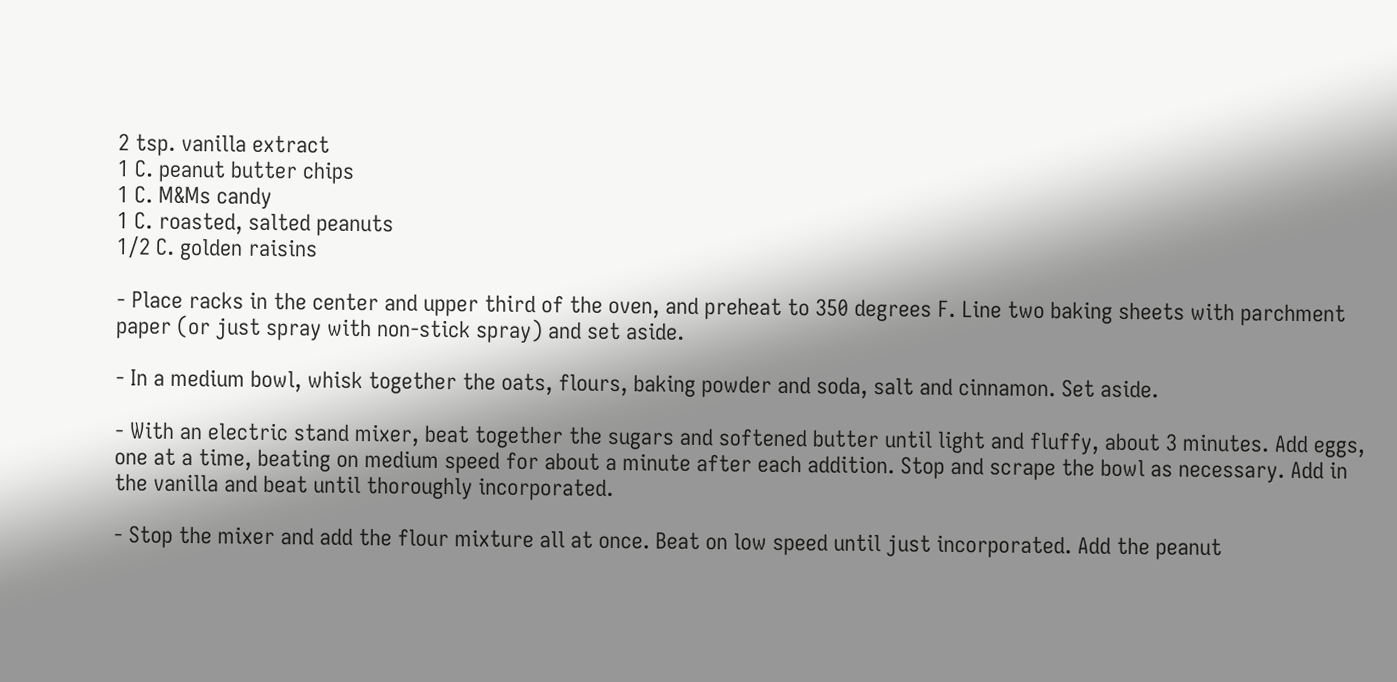2 tsp. vanilla extract
1 C. peanut butter chips
1 C. M&Ms candy
1 C. roasted, salted peanuts
1/2 C. golden raisins

- Place racks in the center and upper third of the oven, and preheat to 350 degrees F. Line two baking sheets with parchment paper (or just spray with non-stick spray) and set aside.

- In a medium bowl, whisk together the oats, flours, baking powder and soda, salt and cinnamon. Set aside.

- With an electric stand mixer, beat together the sugars and softened butter until light and fluffy, about 3 minutes. Add eggs, one at a time, beating on medium speed for about a minute after each addition. Stop and scrape the bowl as necessary. Add in the vanilla and beat until thoroughly incorporated.

- Stop the mixer and add the flour mixture all at once. Beat on low speed until just incorporated. Add the peanut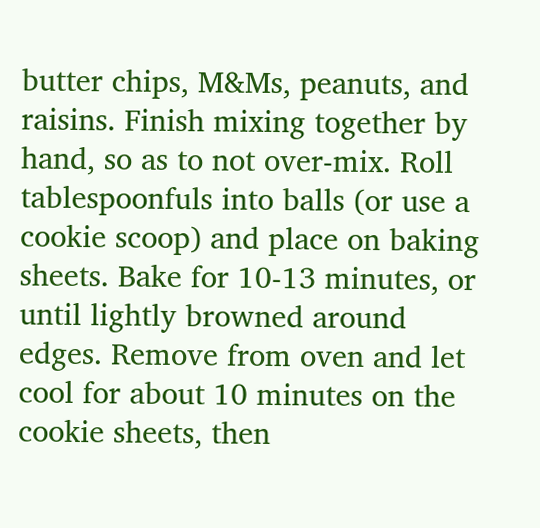butter chips, M&Ms, peanuts, and raisins. Finish mixing together by hand, so as to not over-mix. Roll tablespoonfuls into balls (or use a cookie scoop) and place on baking sheets. Bake for 10-13 minutes, or until lightly browned around edges. Remove from oven and let cool for about 10 minutes on the cookie sheets, then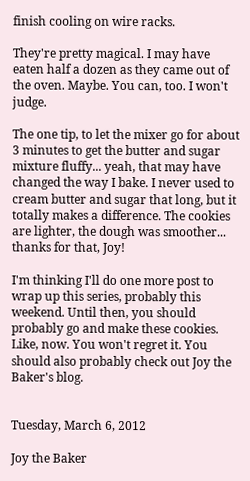finish cooling on wire racks.

They're pretty magical. I may have eaten half a dozen as they came out of the oven. Maybe. You can, too. I won't judge.

The one tip, to let the mixer go for about 3 minutes to get the butter and sugar mixture fluffy... yeah, that may have changed the way I bake. I never used to cream butter and sugar that long, but it totally makes a difference. The cookies are lighter, the dough was smoother... thanks for that, Joy!

I'm thinking I'll do one more post to wrap up this series, probably this weekend. Until then, you should probably go and make these cookies. Like, now. You won't regret it. You should also probably check out Joy the Baker's blog.


Tuesday, March 6, 2012

Joy the Baker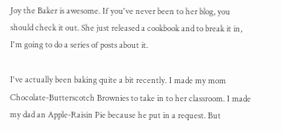Joy the Baker is awesome. If you've never been to her blog, you should check it out. She just released a cookbook and to break it in, I'm going to do a series of posts about it.

I've actually been baking quite a bit recently. I made my mom Chocolate-Butterscotch Brownies to take in to her classroom. I made my dad an Apple-Raisin Pie because he put in a request. But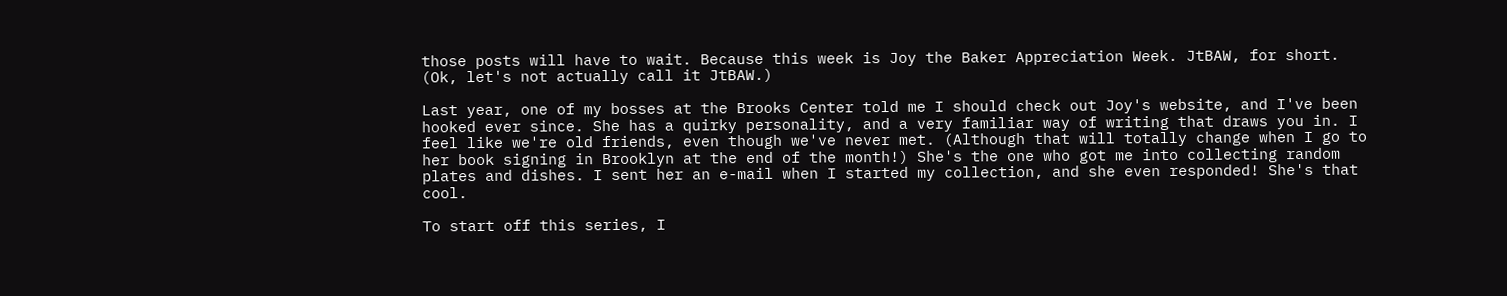those posts will have to wait. Because this week is Joy the Baker Appreciation Week. JtBAW, for short. (Ok, let's not actually call it JtBAW.)

Last year, one of my bosses at the Brooks Center told me I should check out Joy's website, and I've been hooked ever since. She has a quirky personality, and a very familiar way of writing that draws you in. I feel like we're old friends, even though we've never met. (Although that will totally change when I go to her book signing in Brooklyn at the end of the month!) She's the one who got me into collecting random plates and dishes. I sent her an e-mail when I started my collection, and she even responded! She's that cool.

To start off this series, I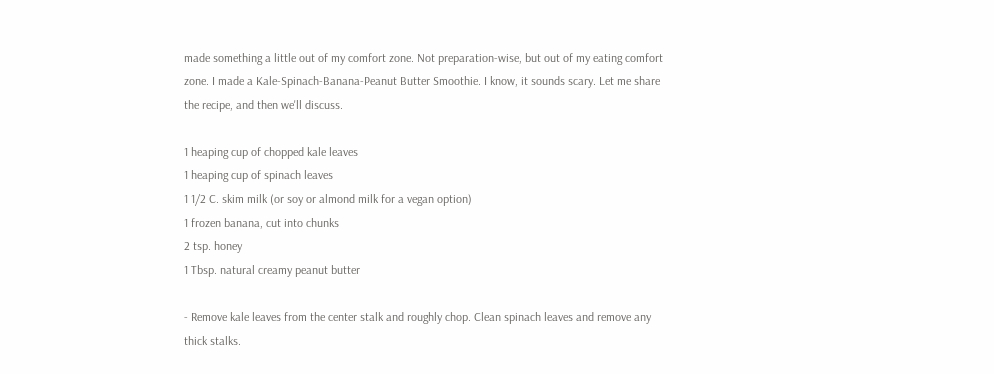made something a little out of my comfort zone. Not preparation-wise, but out of my eating comfort zone. I made a Kale-Spinach-Banana-Peanut Butter Smoothie. I know, it sounds scary. Let me share the recipe, and then we'll discuss.

1 heaping cup of chopped kale leaves
1 heaping cup of spinach leaves
1 1/2 C. skim milk (or soy or almond milk for a vegan option)
1 frozen banana, cut into chunks
2 tsp. honey
1 Tbsp. natural creamy peanut butter

- Remove kale leaves from the center stalk and roughly chop. Clean spinach leaves and remove any thick stalks.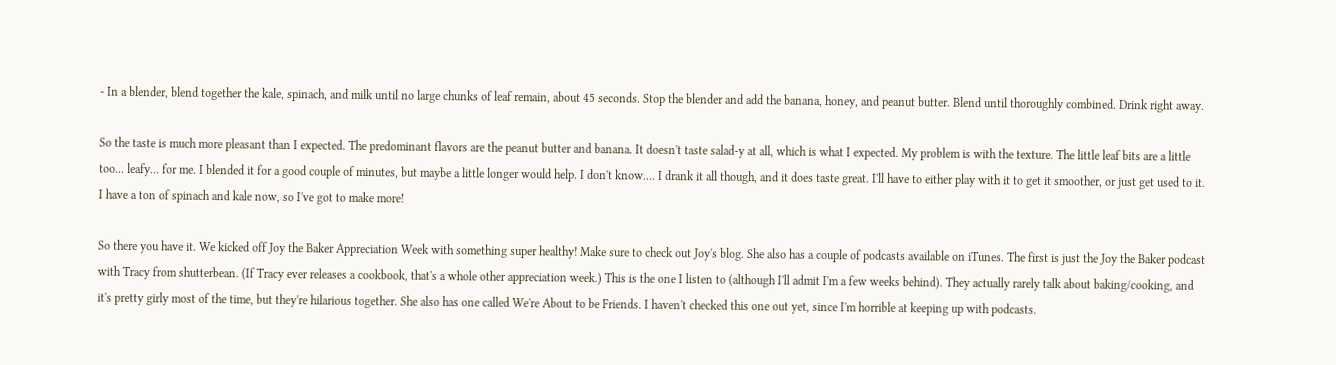- In a blender, blend together the kale, spinach, and milk until no large chunks of leaf remain, about 45 seconds. Stop the blender and add the banana, honey, and peanut butter. Blend until thoroughly combined. Drink right away.

So the taste is much more pleasant than I expected. The predominant flavors are the peanut butter and banana. It doesn't taste salad-y at all, which is what I expected. My problem is with the texture. The little leaf bits are a little too... leafy... for me. I blended it for a good couple of minutes, but maybe a little longer would help. I don't know.... I drank it all though, and it does taste great. I'll have to either play with it to get it smoother, or just get used to it. I have a ton of spinach and kale now, so I've got to make more!

So there you have it. We kicked off Joy the Baker Appreciation Week with something super healthy! Make sure to check out Joy's blog. She also has a couple of podcasts available on iTunes. The first is just the Joy the Baker podcast with Tracy from shutterbean. (If Tracy ever releases a cookbook, that's a whole other appreciation week.) This is the one I listen to (although I'll admit I'm a few weeks behind). They actually rarely talk about baking/cooking, and it's pretty girly most of the time, but they're hilarious together. She also has one called We're About to be Friends. I haven't checked this one out yet, since I'm horrible at keeping up with podcasts.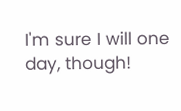I'm sure I will one day, though!